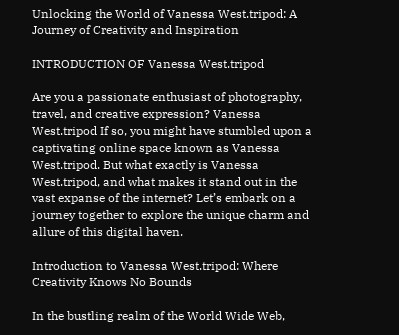Unlocking the World of Vanessa West.tripod: A Journey of Creativity and Inspiration

INTRODUCTION OF Vanessa West.tripod

Are you a passionate enthusiast of photography, travel, and creative expression? Vanessa West.tripod If so, you might have stumbled upon a captivating online space known as Vanessa West.tripod. But what exactly is Vanessa West.tripod, and what makes it stand out in the vast expanse of the internet? Let’s embark on a journey together to explore the unique charm and allure of this digital haven.

Introduction to Vanessa West.tripod: Where Creativity Knows No Bounds

In the bustling realm of the World Wide Web,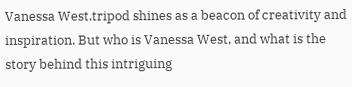Vanessa West.tripod shines as a beacon of creativity and inspiration. But who is Vanessa West, and what is the story behind this intriguing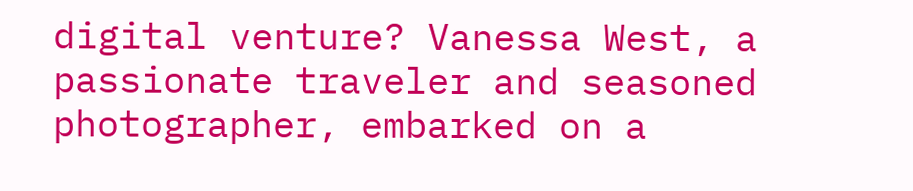digital venture? Vanessa West, a passionate traveler and seasoned photographer, embarked on a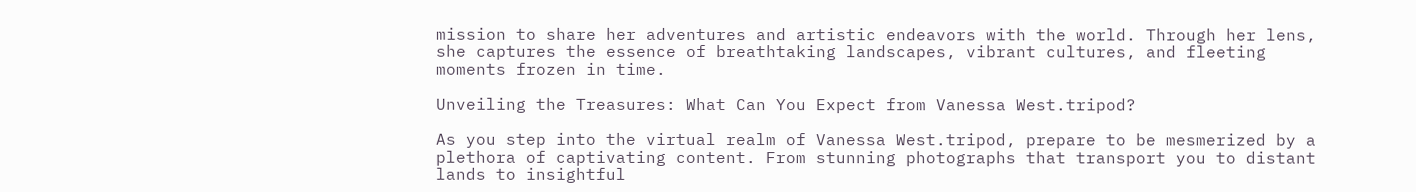mission to share her adventures and artistic endeavors with the world. Through her lens, she captures the essence of breathtaking landscapes, vibrant cultures, and fleeting moments frozen in time.

Unveiling the Treasures: What Can You Expect from Vanessa West.tripod?

As you step into the virtual realm of Vanessa West.tripod, prepare to be mesmerized by a plethora of captivating content. From stunning photographs that transport you to distant lands to insightful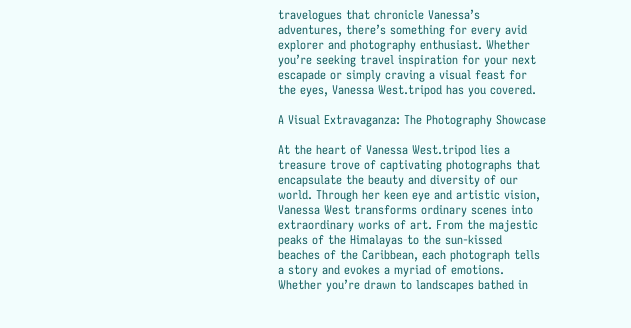travelogues that chronicle Vanessa’s adventures, there’s something for every avid explorer and photography enthusiast. Whether you’re seeking travel inspiration for your next escapade or simply craving a visual feast for the eyes, Vanessa West.tripod has you covered.

A Visual Extravaganza: The Photography Showcase

At the heart of Vanessa West.tripod lies a treasure trove of captivating photographs that encapsulate the beauty and diversity of our world. Through her keen eye and artistic vision, Vanessa West transforms ordinary scenes into extraordinary works of art. From the majestic peaks of the Himalayas to the sun-kissed beaches of the Caribbean, each photograph tells a story and evokes a myriad of emotions. Whether you’re drawn to landscapes bathed in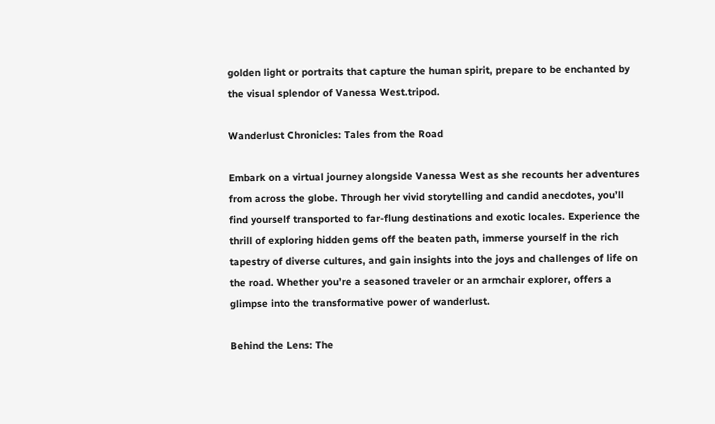golden light or portraits that capture the human spirit, prepare to be enchanted by the visual splendor of Vanessa West.tripod.

Wanderlust Chronicles: Tales from the Road

Embark on a virtual journey alongside Vanessa West as she recounts her adventures from across the globe. Through her vivid storytelling and candid anecdotes, you’ll find yourself transported to far-flung destinations and exotic locales. Experience the thrill of exploring hidden gems off the beaten path, immerse yourself in the rich tapestry of diverse cultures, and gain insights into the joys and challenges of life on the road. Whether you’re a seasoned traveler or an armchair explorer, offers a glimpse into the transformative power of wanderlust.

Behind the Lens: The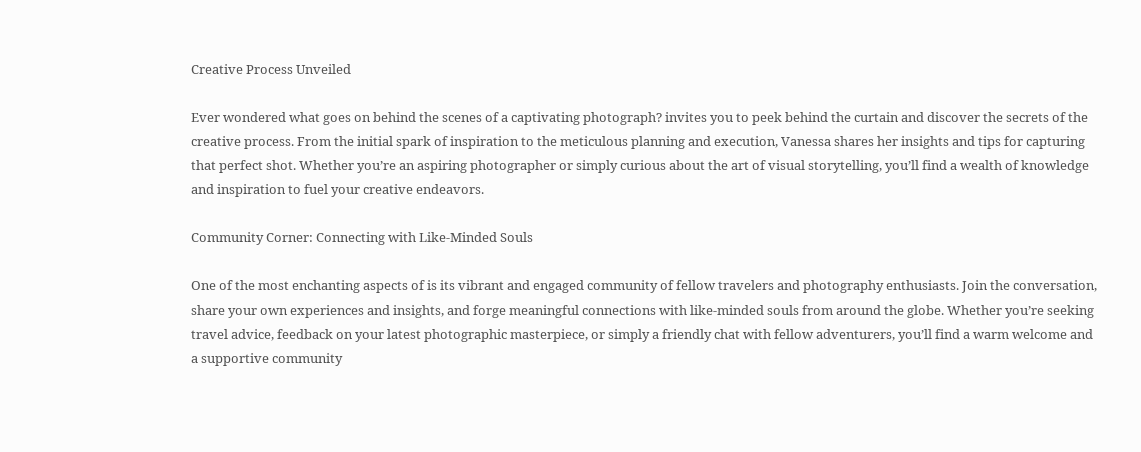Creative Process Unveiled

Ever wondered what goes on behind the scenes of a captivating photograph? invites you to peek behind the curtain and discover the secrets of the creative process. From the initial spark of inspiration to the meticulous planning and execution, Vanessa shares her insights and tips for capturing that perfect shot. Whether you’re an aspiring photographer or simply curious about the art of visual storytelling, you’ll find a wealth of knowledge and inspiration to fuel your creative endeavors.

Community Corner: Connecting with Like-Minded Souls

One of the most enchanting aspects of is its vibrant and engaged community of fellow travelers and photography enthusiasts. Join the conversation, share your own experiences and insights, and forge meaningful connections with like-minded souls from around the globe. Whether you’re seeking travel advice, feedback on your latest photographic masterpiece, or simply a friendly chat with fellow adventurers, you’ll find a warm welcome and a supportive community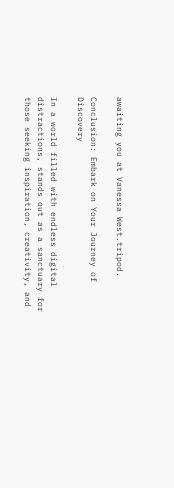awaiting you at Vanessa West.tripod.

Conclusion: Embark on Your Journey of Discovery

In a world filled with endless digital distractions, stands out as a sanctuary for those seeking inspiration, creativity, and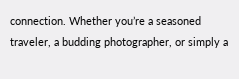connection. Whether you’re a seasoned traveler, a budding photographer, or simply a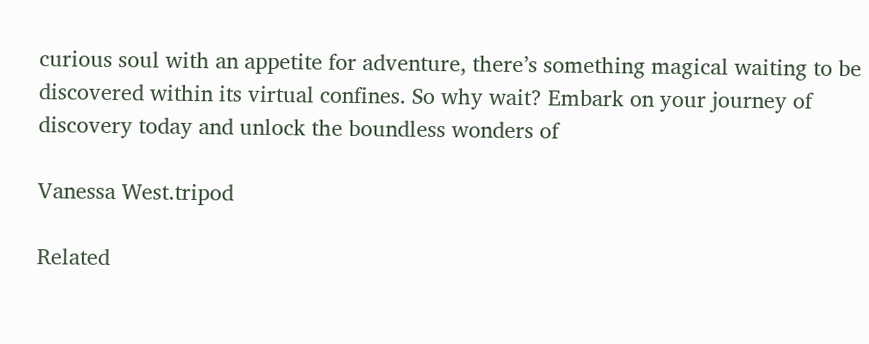curious soul with an appetite for adventure, there’s something magical waiting to be discovered within its virtual confines. So why wait? Embark on your journey of discovery today and unlock the boundless wonders of

Vanessa West.tripod

Related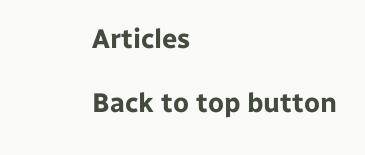Articles

Back to top button